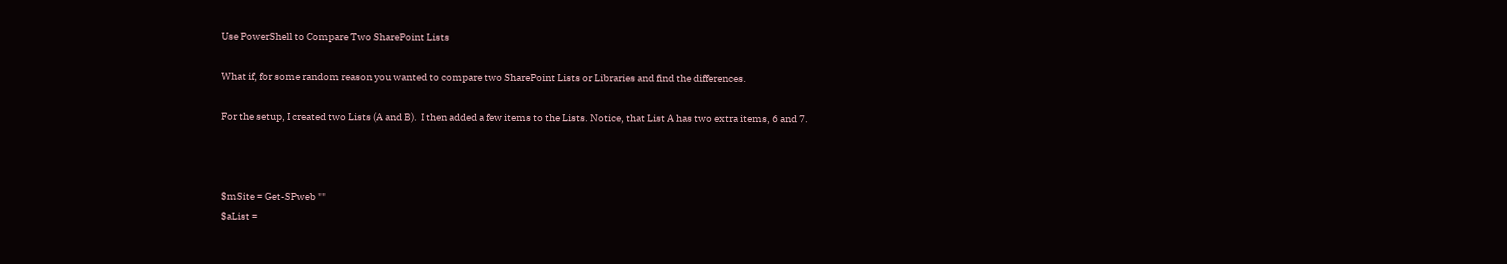Use PowerShell to Compare Two SharePoint Lists

What if, for some random reason you wanted to compare two SharePoint Lists or Libraries and find the differences.

For the setup, I created two Lists (A and B).  I then added a few items to the Lists. Notice, that List A has two extra items, 6 and 7.



$mSite = Get-SPweb ""
$aList =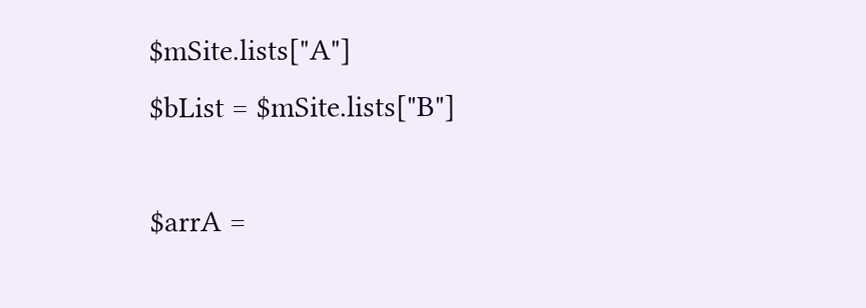$mSite.lists["A"]
$bList = $mSite.lists["B"]

$arrA =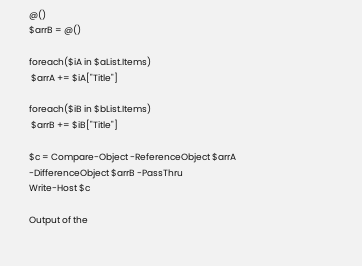@()
$arrB = @()

foreach($iA in $aList.Items)
 $arrA += $iA["Title"]

foreach($iB in $bList.Items)
 $arrB += $iB["Title"]

$c = Compare-Object -ReferenceObject $arrA -DifferenceObject $arrB -PassThru
Write-Host $c

Output of the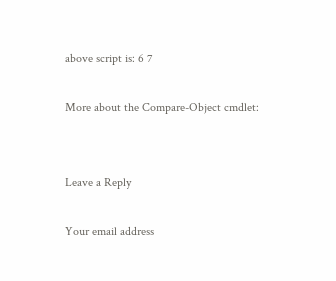above script is: 6 7

More about the Compare-Object cmdlet:


Leave a Reply

Your email address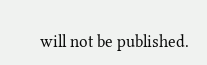will not be published.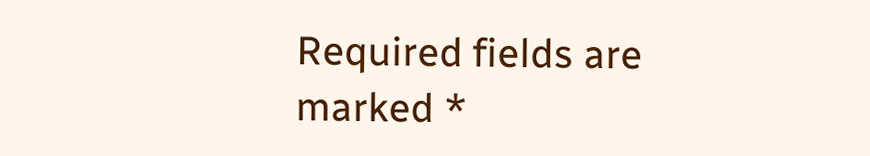Required fields are marked *